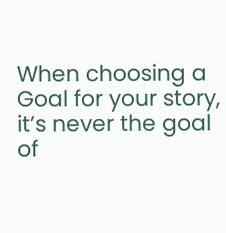When choosing a Goal for your story, it’s never the goal of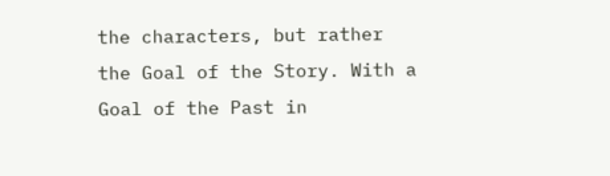the characters, but rather the Goal of the Story. With a Goal of the Past in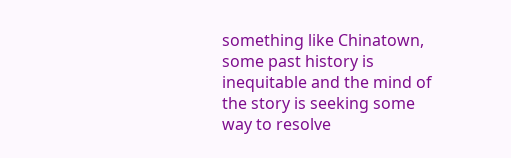something like Chinatown, some past history is inequitable and the mind of the story is seeking some way to resolve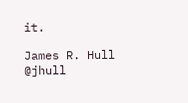it.

James R. Hull @jhull